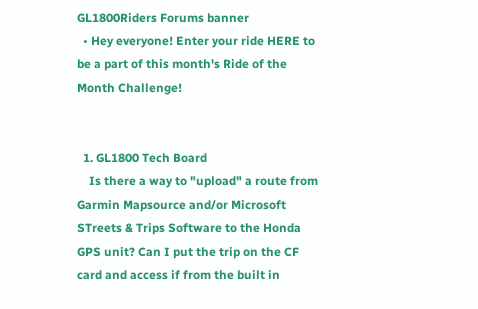GL1800Riders Forums banner
  • Hey everyone! Enter your ride HERE to be a part of this month's Ride of the Month Challenge!


  1. GL1800 Tech Board
    Is there a way to "upload" a route from Garmin Mapsource and/or Microsoft STreets & Trips Software to the Honda GPS unit? Can I put the trip on the CF card and access if from the built in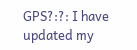GPS?:?: I have updated my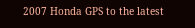2007 Honda GPS to the latest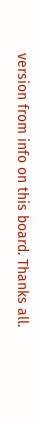version from info on this board. Thanks all.